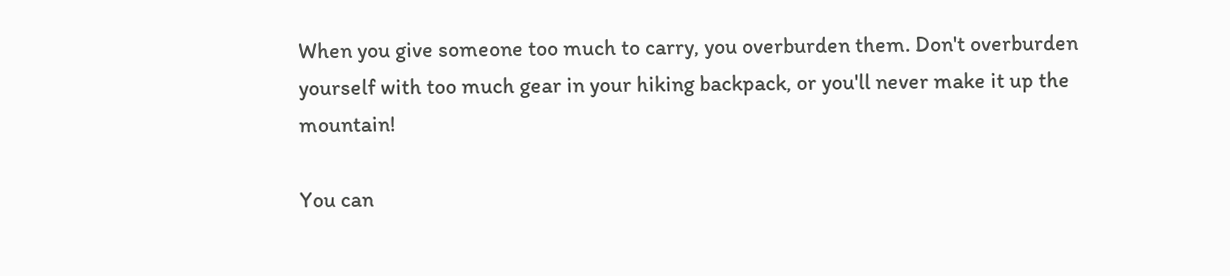When you give someone too much to carry, you overburden them. Don't overburden yourself with too much gear in your hiking backpack, or you'll never make it up the mountain!

You can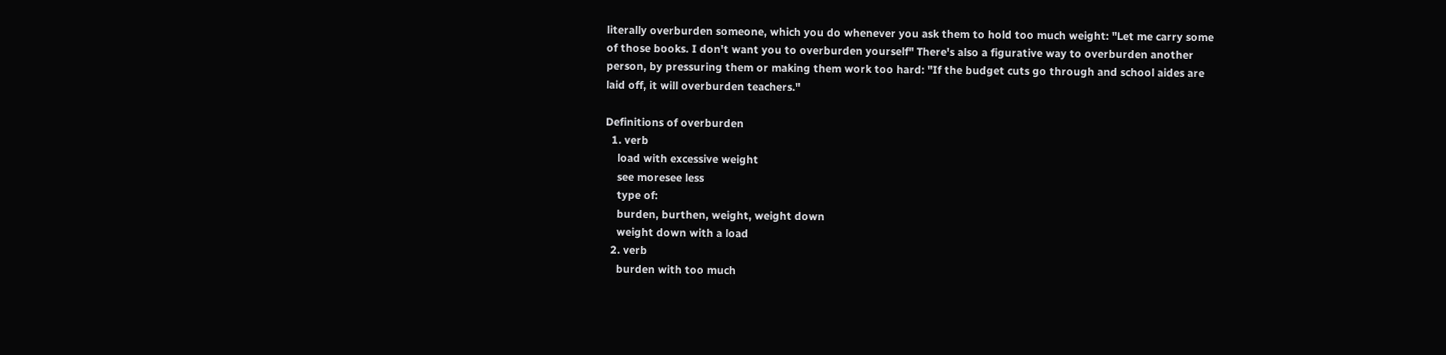literally overburden someone, which you do whenever you ask them to hold too much weight: "Let me carry some of those books. I don't want you to overburden yourself" There's also a figurative way to overburden another person, by pressuring them or making them work too hard: "If the budget cuts go through and school aides are laid off, it will overburden teachers."

Definitions of overburden
  1. verb
    load with excessive weight
    see moresee less
    type of:
    burden, burthen, weight, weight down
    weight down with a load
  2. verb
    burden with too much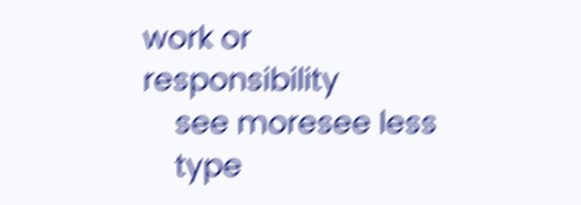work or responsibility
    see moresee less
    type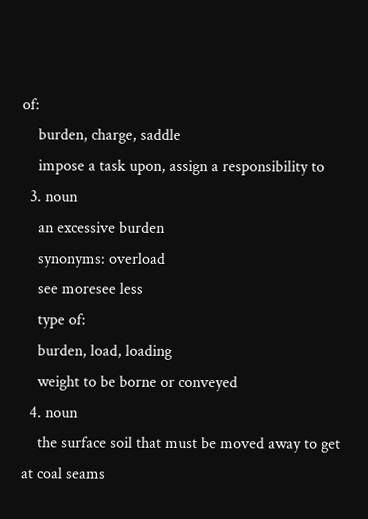of:
    burden, charge, saddle
    impose a task upon, assign a responsibility to
  3. noun
    an excessive burden
    synonyms: overload
    see moresee less
    type of:
    burden, load, loading
    weight to be borne or conveyed
  4. noun
    the surface soil that must be moved away to get at coal seams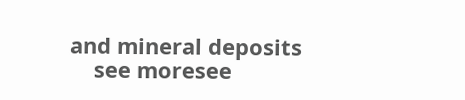and mineral deposits
    see moresee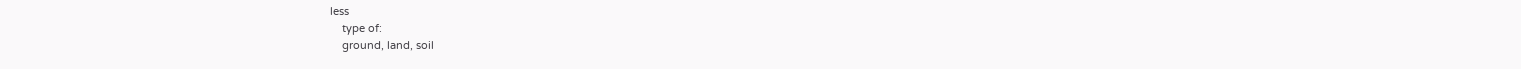less
    type of:
    ground, land, soil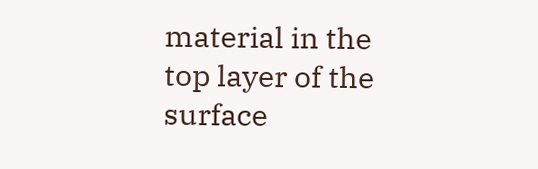material in the top layer of the surface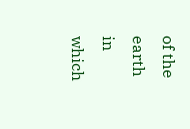of the earth in which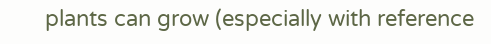plants can grow (especially with reference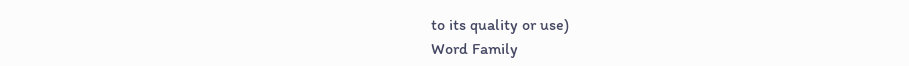to its quality or use)
Word Family